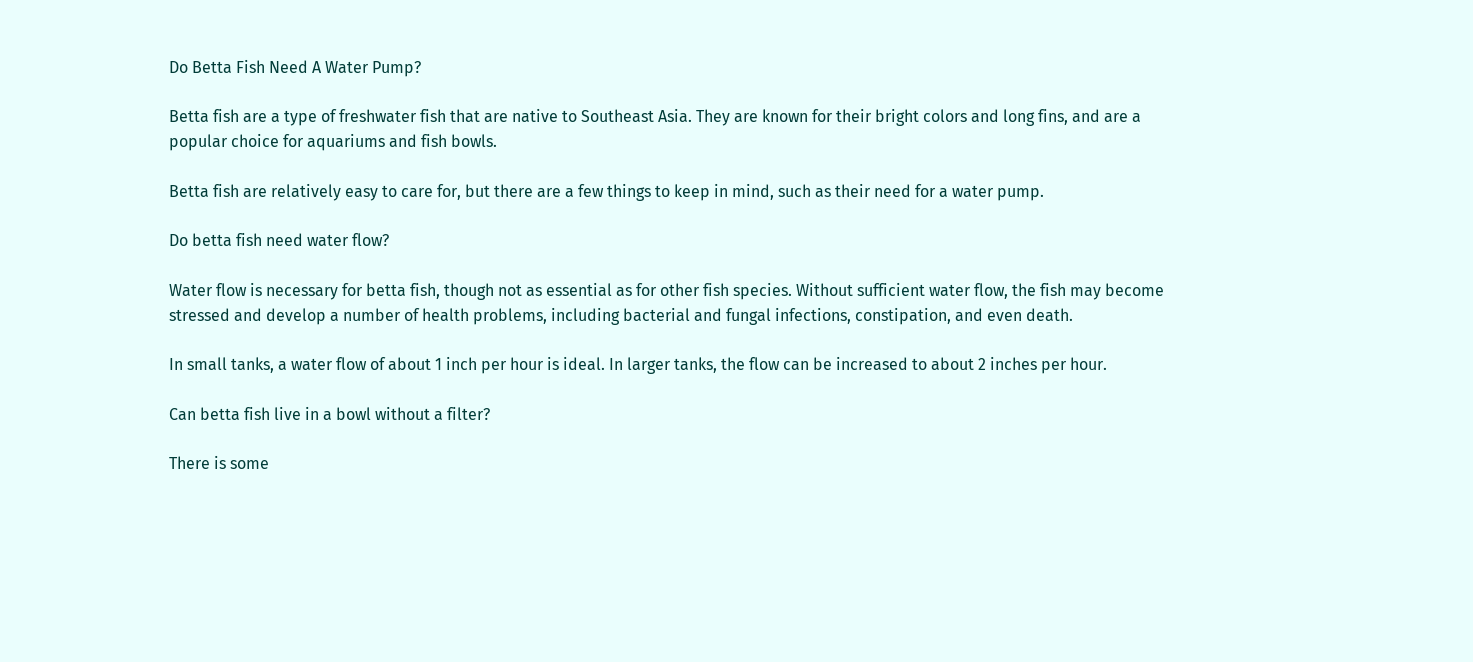Do Betta Fish Need A Water Pump?

Betta fish are a type of freshwater fish that are native to Southeast Asia. They are known for their bright colors and long fins, and are a popular choice for aquariums and fish bowls.

Betta fish are relatively easy to care for, but there are a few things to keep in mind, such as their need for a water pump.

Do betta fish need water flow?

Water flow is necessary for betta fish, though not as essential as for other fish species. Without sufficient water flow, the fish may become stressed and develop a number of health problems, including bacterial and fungal infections, constipation, and even death.

In small tanks, a water flow of about 1 inch per hour is ideal. In larger tanks, the flow can be increased to about 2 inches per hour.

Can betta fish live in a bowl without a filter?

There is some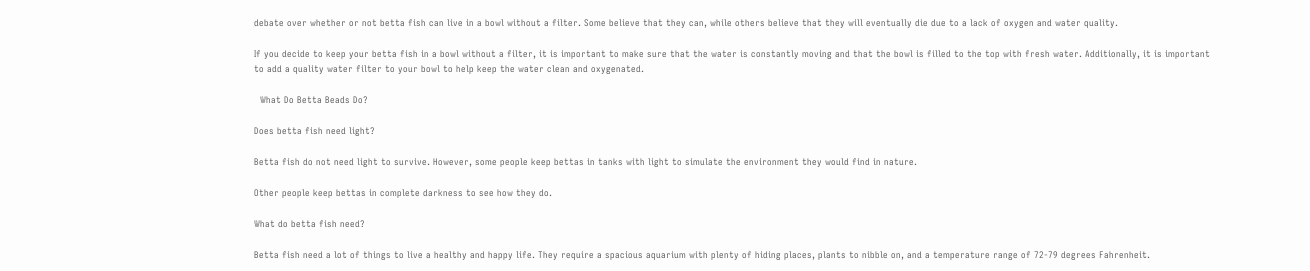debate over whether or not betta fish can live in a bowl without a filter. Some believe that they can, while others believe that they will eventually die due to a lack of oxygen and water quality.

If you decide to keep your betta fish in a bowl without a filter, it is important to make sure that the water is constantly moving and that the bowl is filled to the top with fresh water. Additionally, it is important to add a quality water filter to your bowl to help keep the water clean and oxygenated.

  What Do Betta Beads Do?

Does betta fish need light?

Betta fish do not need light to survive. However, some people keep bettas in tanks with light to simulate the environment they would find in nature.

Other people keep bettas in complete darkness to see how they do.

What do betta fish need?

Betta fish need a lot of things to live a healthy and happy life. They require a spacious aquarium with plenty of hiding places, plants to nibble on, and a temperature range of 72-79 degrees Fahrenheit.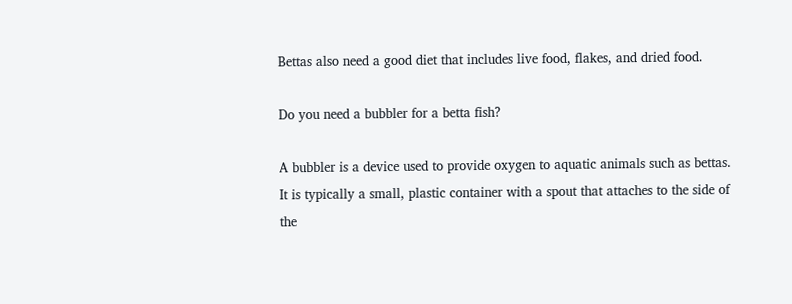Bettas also need a good diet that includes live food, flakes, and dried food.

Do you need a bubbler for a betta fish?

A bubbler is a device used to provide oxygen to aquatic animals such as bettas. It is typically a small, plastic container with a spout that attaches to the side of the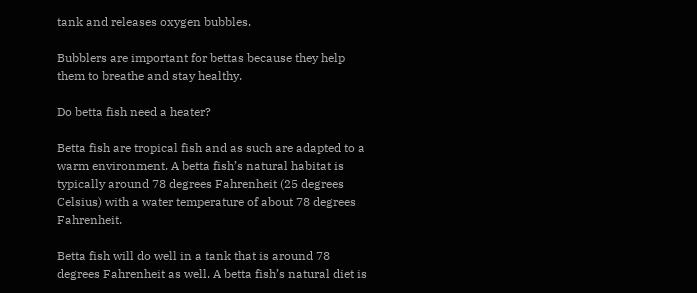tank and releases oxygen bubbles.

Bubblers are important for bettas because they help them to breathe and stay healthy.

Do betta fish need a heater?

Betta fish are tropical fish and as such are adapted to a warm environment. A betta fish’s natural habitat is typically around 78 degrees Fahrenheit (25 degrees Celsius) with a water temperature of about 78 degrees Fahrenheit.

Betta fish will do well in a tank that is around 78 degrees Fahrenheit as well. A betta fish’s natural diet is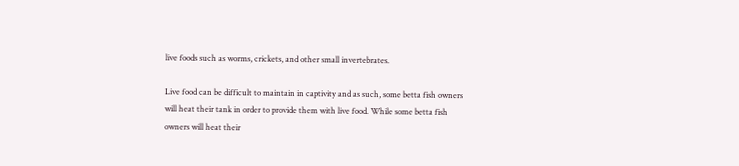live foods such as worms, crickets, and other small invertebrates.

Live food can be difficult to maintain in captivity and as such, some betta fish owners will heat their tank in order to provide them with live food. While some betta fish owners will heat their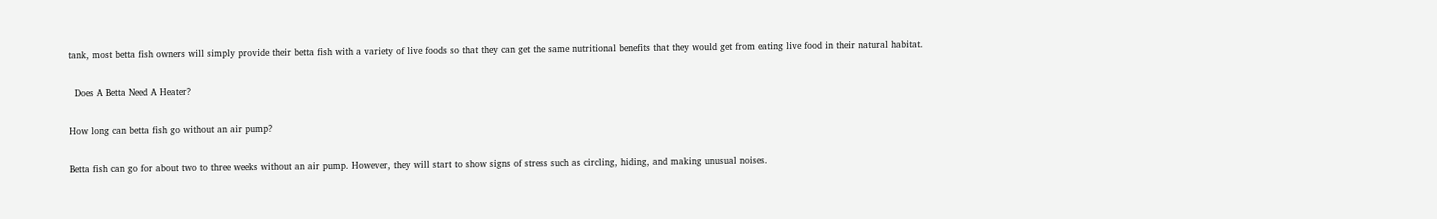tank, most betta fish owners will simply provide their betta fish with a variety of live foods so that they can get the same nutritional benefits that they would get from eating live food in their natural habitat.

  Does A Betta Need A Heater?

How long can betta fish go without an air pump?

Betta fish can go for about two to three weeks without an air pump. However, they will start to show signs of stress such as circling, hiding, and making unusual noises.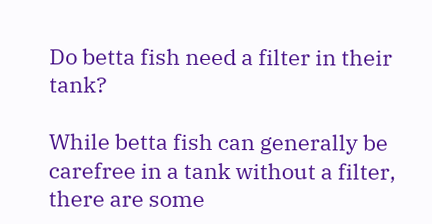Do betta fish need a filter in their tank?

While betta fish can generally be carefree in a tank without a filter, there are some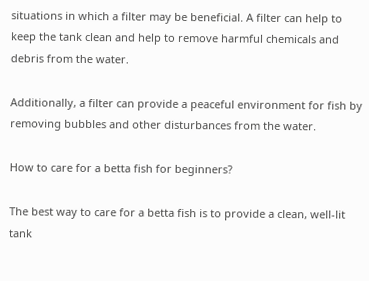situations in which a filter may be beneficial. A filter can help to keep the tank clean and help to remove harmful chemicals and debris from the water.

Additionally, a filter can provide a peaceful environment for fish by removing bubbles and other disturbances from the water.

How to care for a betta fish for beginners?

The best way to care for a betta fish is to provide a clean, well-lit tank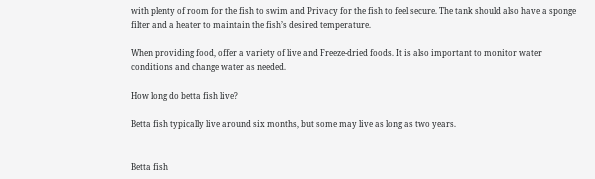with plenty of room for the fish to swim and Privacy for the fish to feel secure. The tank should also have a sponge filter and a heater to maintain the fish’s desired temperature.

When providing food, offer a variety of live and Freeze-dried foods. It is also important to monitor water conditions and change water as needed.

How long do betta fish live?

Betta fish typically live around six months, but some may live as long as two years.


Betta fish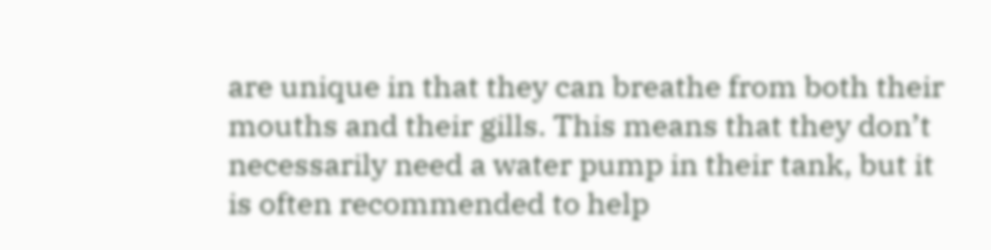are unique in that they can breathe from both their mouths and their gills. This means that they don’t necessarily need a water pump in their tank, but it is often recommended to help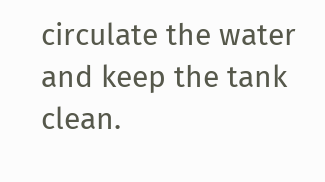circulate the water and keep the tank clean.